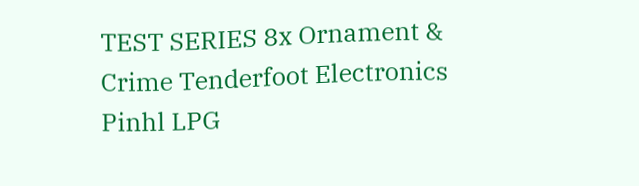TEST SERIES 8x Ornament & Crime Tenderfoot Electronics Pinhl LPG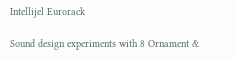Intellijel Eurorack

Sound design experiments with 8 Ornament &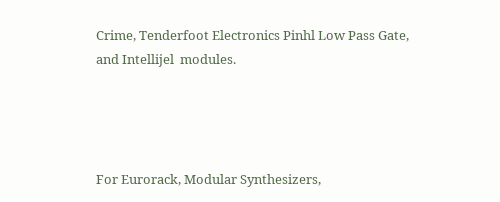Crime, Tenderfoot Electronics Pinhl Low Pass Gate, and Intellijel  modules.




For Eurorack, Modular Synthesizers,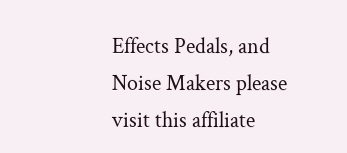Effects Pedals, and Noise Makers please visit this affiliate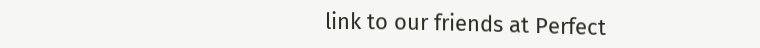link to our friends at Perfect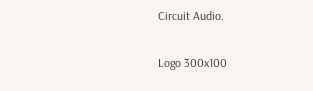Circuit Audio.

Logo 300x100